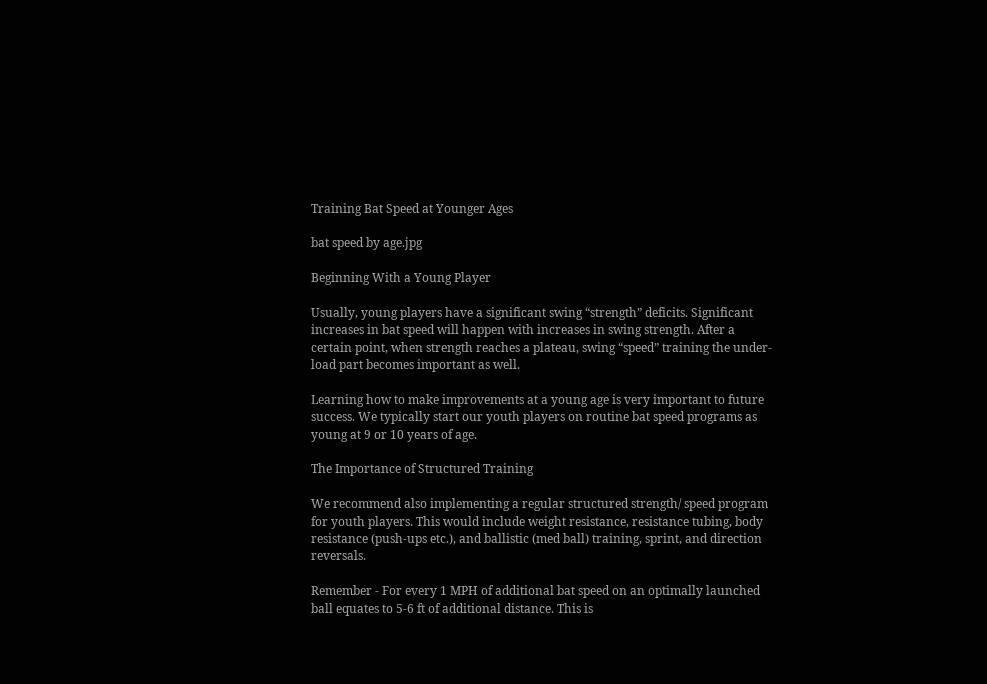Training Bat Speed at Younger Ages

bat speed by age.jpg

Beginning With a Young Player

Usually, young players have a significant swing “strength” deficits. Significant increases in bat speed will happen with increases in swing strength. After a certain point, when strength reaches a plateau, swing “speed” training the under-load part becomes important as well.

Learning how to make improvements at a young age is very important to future success. We typically start our youth players on routine bat speed programs as young at 9 or 10 years of age.

The Importance of Structured Training

We recommend also implementing a regular structured strength/ speed program for youth players. This would include weight resistance, resistance tubing, body resistance (push-ups etc.), and ballistic (med ball) training, sprint, and direction reversals.

Remember - For every 1 MPH of additional bat speed on an optimally launched ball equates to 5-6 ft of additional distance. This is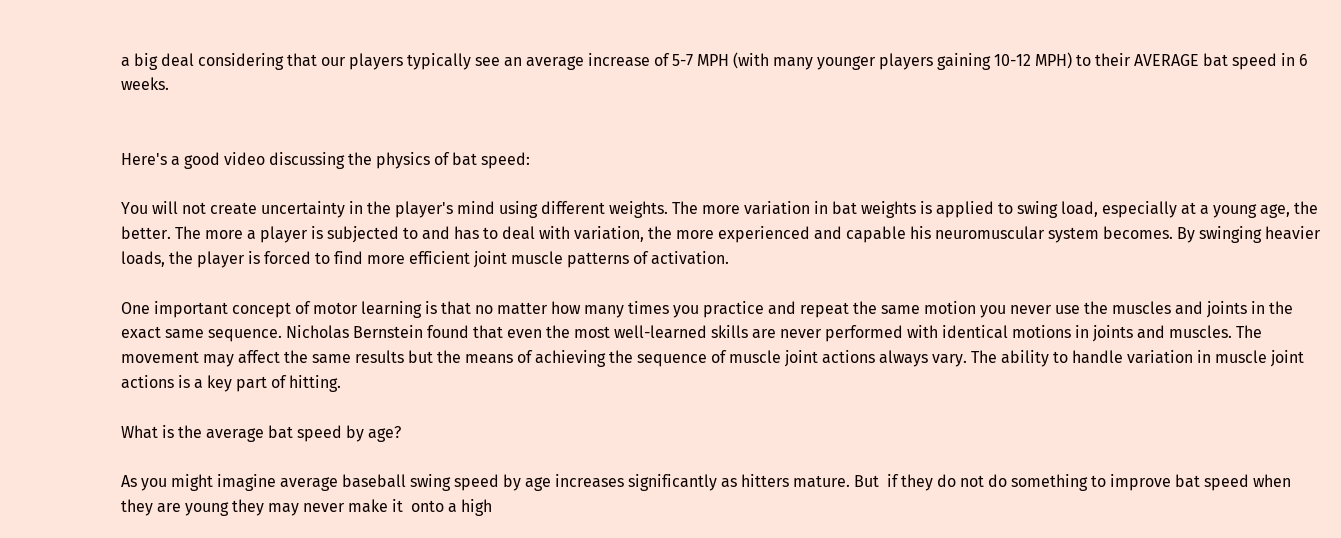a big deal considering that our players typically see an average increase of 5-7 MPH (with many younger players gaining 10-12 MPH) to their AVERAGE bat speed in 6 weeks.


Here's a good video discussing the physics of bat speed:

You will not create uncertainty in the player's mind using different weights. The more variation in bat weights is applied to swing load, especially at a young age, the better. The more a player is subjected to and has to deal with variation, the more experienced and capable his neuromuscular system becomes. By swinging heavier loads, the player is forced to find more efficient joint muscle patterns of activation.

One important concept of motor learning is that no matter how many times you practice and repeat the same motion you never use the muscles and joints in the exact same sequence. Nicholas Bernstein found that even the most well-learned skills are never performed with identical motions in joints and muscles. The movement may affect the same results but the means of achieving the sequence of muscle joint actions always vary. The ability to handle variation in muscle joint actions is a key part of hitting.

What is the average bat speed by age?

As you might imagine average baseball swing speed by age increases significantly as hitters mature. But  if they do not do something to improve bat speed when they are young they may never make it  onto a high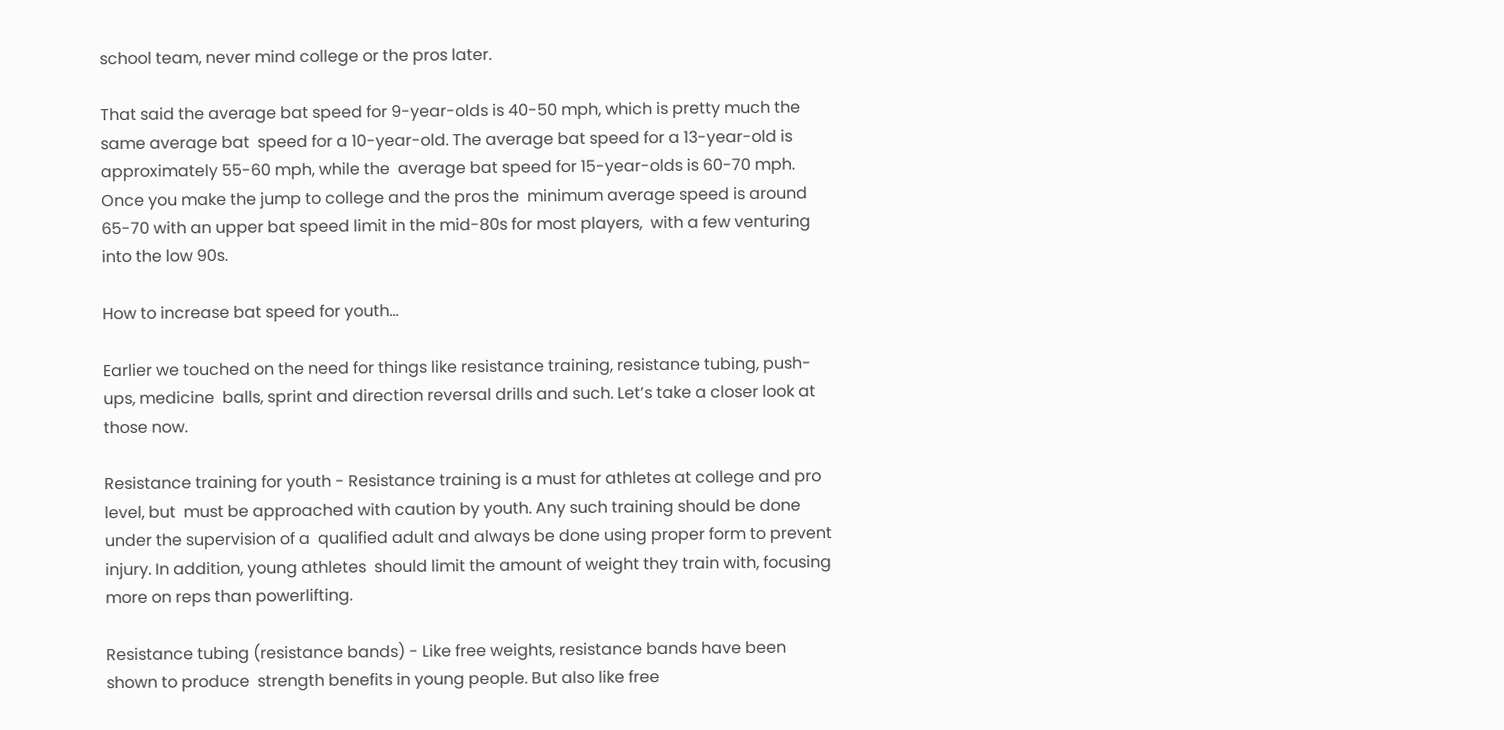school team, never mind college or the pros later.

That said the average bat speed for 9-year-olds is 40-50 mph, which is pretty much the same average bat  speed for a 10-year-old. The average bat speed for a 13-year-old is approximately 55-60 mph, while the  average bat speed for 15-year-olds is 60-70 mph. Once you make the jump to college and the pros the  minimum average speed is around 65-70 with an upper bat speed limit in the mid-80s for most players,  with a few venturing into the low 90s.

How to increase bat speed for youth...

Earlier we touched on the need for things like resistance training, resistance tubing, push-ups, medicine  balls, sprint and direction reversal drills and such. Let’s take a closer look at those now.

Resistance training for youth - Resistance training is a must for athletes at college and pro level, but  must be approached with caution by youth. Any such training should be done under the supervision of a  qualified adult and always be done using proper form to prevent injury. In addition, young athletes  should limit the amount of weight they train with, focusing more on reps than powerlifting.

Resistance tubing (resistance bands) - Like free weights, resistance bands have been shown to produce  strength benefits in young people. But also like free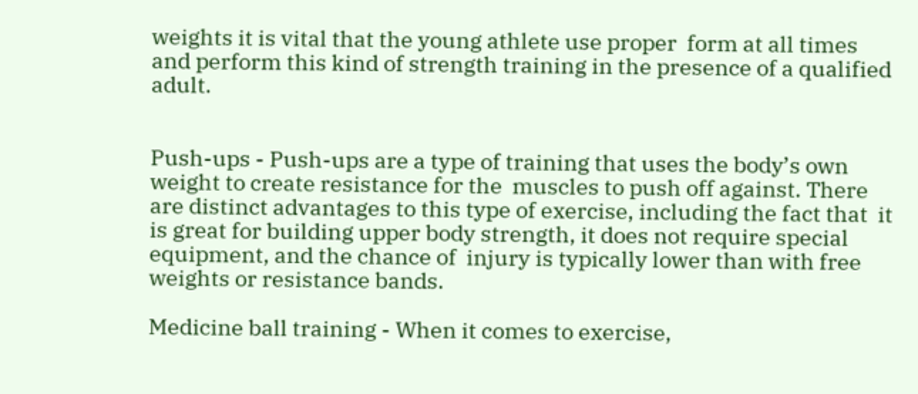weights it is vital that the young athlete use proper  form at all times and perform this kind of strength training in the presence of a qualified adult.


Push-ups - Push-ups are a type of training that uses the body’s own weight to create resistance for the  muscles to push off against. There are distinct advantages to this type of exercise, including the fact that  it is great for building upper body strength, it does not require special equipment, and the chance of  injury is typically lower than with free weights or resistance bands.

Medicine ball training - When it comes to exercise,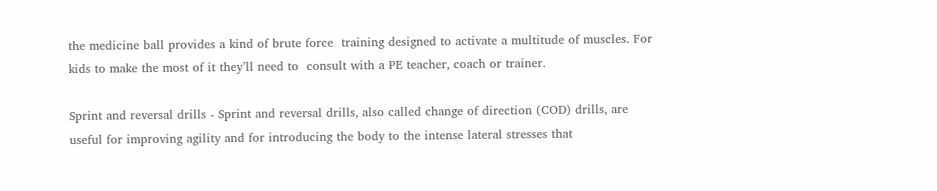the medicine ball provides a kind of brute force  training designed to activate a multitude of muscles. For kids to make the most of it they’ll need to  consult with a PE teacher, coach or trainer.

Sprint and reversal drills - Sprint and reversal drills, also called change of direction (COD) drills, are  useful for improving agility and for introducing the body to the intense lateral stresses that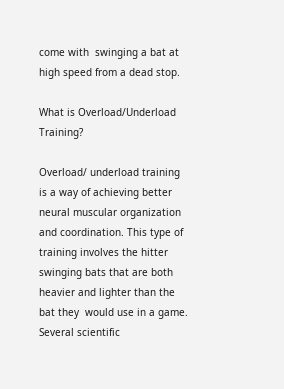come with  swinging a bat at high speed from a dead stop.

What is Overload/Underload Training?

Overload/ underload training is a way of achieving better neural muscular organization and coordination. This type of training involves the hitter swinging bats that are both heavier and lighter than the bat they  would use in a game. Several scientific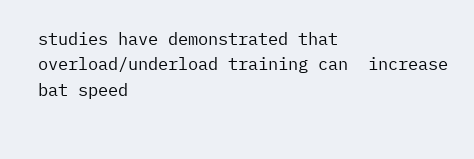studies have demonstrated that overload/underload training can  increase bat speed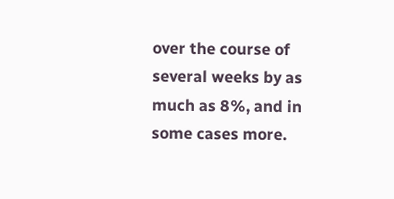over the course of several weeks by as much as 8%, and in some cases more.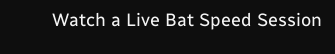Watch a Live Bat Speed Session